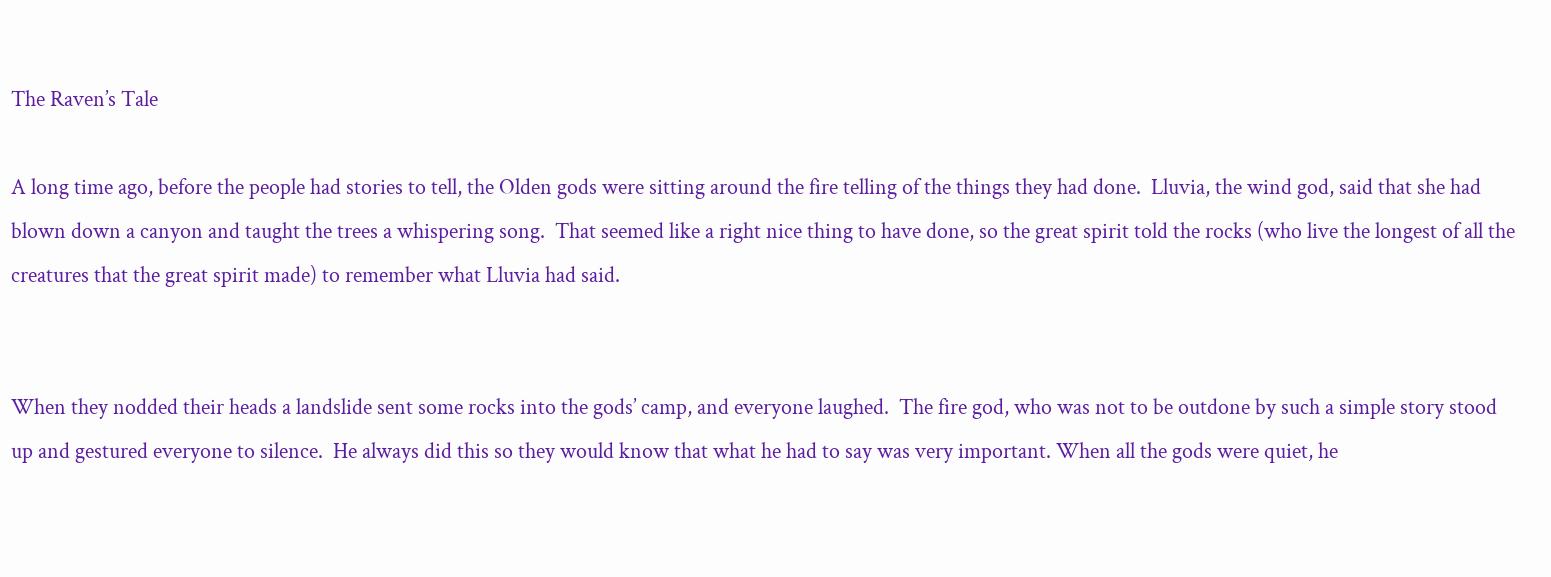The Raven’s Tale

A long time ago, before the people had stories to tell, the Olden gods were sitting around the fire telling of the things they had done.  Lluvia, the wind god, said that she had blown down a canyon and taught the trees a whispering song.  That seemed like a right nice thing to have done, so the great spirit told the rocks (who live the longest of all the creatures that the great spirit made) to remember what Lluvia had said.


When they nodded their heads a landslide sent some rocks into the gods’ camp, and everyone laughed.  The fire god, who was not to be outdone by such a simple story stood up and gestured everyone to silence.  He always did this so they would know that what he had to say was very important. When all the gods were quiet, he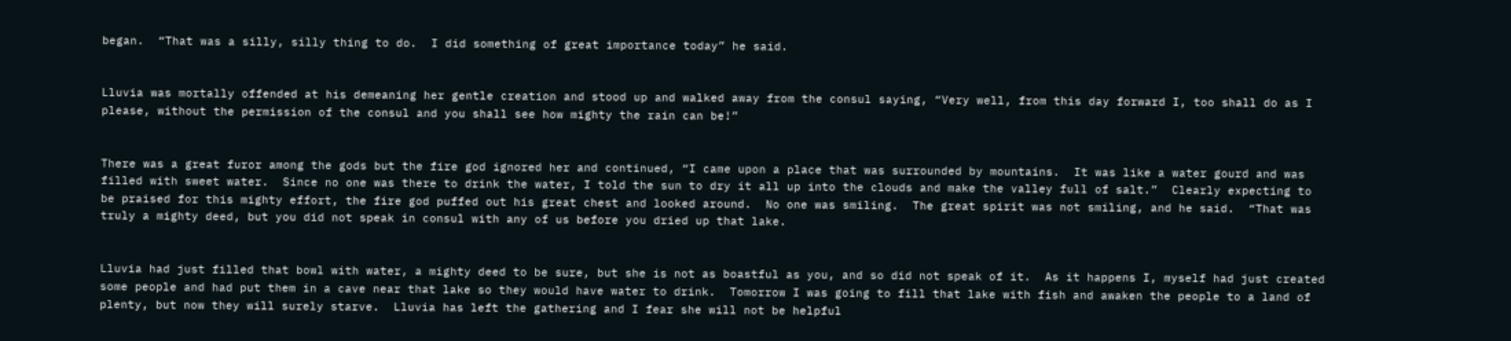began.  “That was a silly, silly thing to do.  I did something of great importance today” he said.


Lluvia was mortally offended at his demeaning her gentle creation and stood up and walked away from the consul saying, “Very well, from this day forward I, too shall do as I please, without the permission of the consul and you shall see how mighty the rain can be!”


There was a great furor among the gods but the fire god ignored her and continued, “I came upon a place that was surrounded by mountains.  It was like a water gourd and was filled with sweet water.  Since no one was there to drink the water, I told the sun to dry it all up into the clouds and make the valley full of salt.”  Clearly expecting to be praised for this mighty effort, the fire god puffed out his great chest and looked around.  No one was smiling.  The great spirit was not smiling, and he said.  “That was truly a mighty deed, but you did not speak in consul with any of us before you dried up that lake.


Lluvia had just filled that bowl with water, a mighty deed to be sure, but she is not as boastful as you, and so did not speak of it.  As it happens I, myself had just created some people and had put them in a cave near that lake so they would have water to drink.  Tomorrow I was going to fill that lake with fish and awaken the people to a land of plenty, but now they will surely starve.  Lluvia has left the gathering and I fear she will not be helpful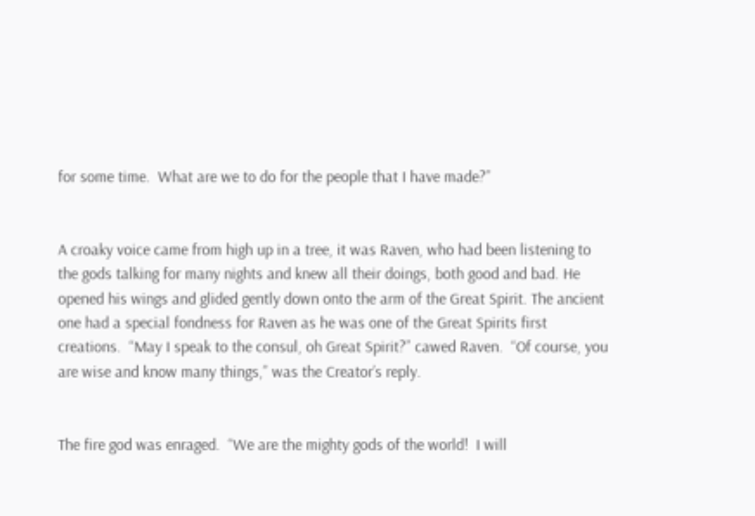for some time.  What are we to do for the people that I have made?”


A croaky voice came from high up in a tree, it was Raven, who had been listening to the gods talking for many nights and knew all their doings, both good and bad. He opened his wings and glided gently down onto the arm of the Great Spirit. The ancient one had a special fondness for Raven as he was one of the Great Spirits first creations.  “May I speak to the consul, oh Great Spirit?” cawed Raven.  “Of course, you are wise and know many things,” was the Creator’s reply.


The fire god was enraged.  “We are the mighty gods of the world!  I will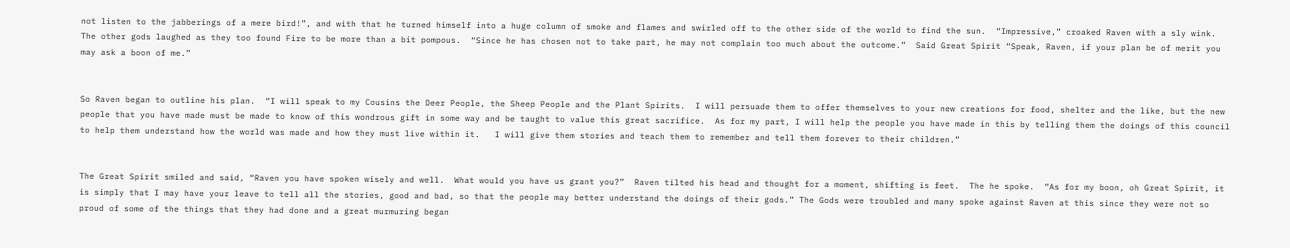not listen to the jabberings of a mere bird!”, and with that he turned himself into a huge column of smoke and flames and swirled off to the other side of the world to find the sun.  “Impressive,” croaked Raven with a sly wink.  The other gods laughed as they too found Fire to be more than a bit pompous.  “Since he has chosen not to take part, he may not complain too much about the outcome.”  Said Great Spirit “Speak, Raven, if your plan be of merit you may ask a boon of me.”


So Raven began to outline his plan.  “I will speak to my Cousins the Deer People, the Sheep People and the Plant Spirits.  I will persuade them to offer themselves to your new creations for food, shelter and the like, but the new people that you have made must be made to know of this wondrous gift in some way and be taught to value this great sacrifice.  As for my part, I will help the people you have made in this by telling them the doings of this council to help them understand how the world was made and how they must live within it.   I will give them stories and teach them to remember and tell them forever to their children.”


The Great Spirit smiled and said, “Raven you have spoken wisely and well.  What would you have us grant you?”  Raven tilted his head and thought for a moment, shifting is feet.  The he spoke.  “As for my boon, oh Great Spirit, it is simply that I may have your leave to tell all the stories, good and bad, so that the people may better understand the doings of their gods.” The Gods were troubled and many spoke against Raven at this since they were not so proud of some of the things that they had done and a great murmuring began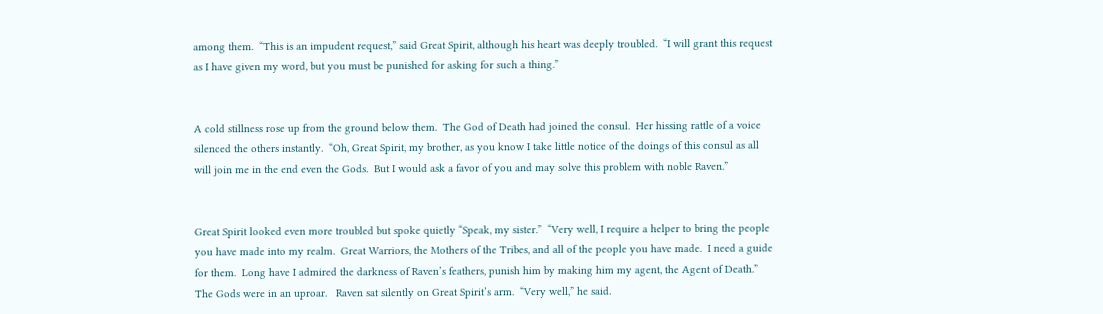among them.  “This is an impudent request,” said Great Spirit, although his heart was deeply troubled.  “I will grant this request as I have given my word, but you must be punished for asking for such a thing.”


A cold stillness rose up from the ground below them.  The God of Death had joined the consul.  Her hissing rattle of a voice silenced the others instantly.  “Oh, Great Spirit, my brother, as you know I take little notice of the doings of this consul as all will join me in the end even the Gods.  But I would ask a favor of you and may solve this problem with noble Raven.”


Great Spirit looked even more troubled but spoke quietly “Speak, my sister.”  “Very well, I require a helper to bring the people you have made into my realm.  Great Warriors, the Mothers of the Tribes, and all of the people you have made.  I need a guide for them.  Long have I admired the darkness of Raven’s feathers, punish him by making him my agent, the Agent of Death.”  The Gods were in an uproar.   Raven sat silently on Great Spirit’s arm.  “Very well,” he said.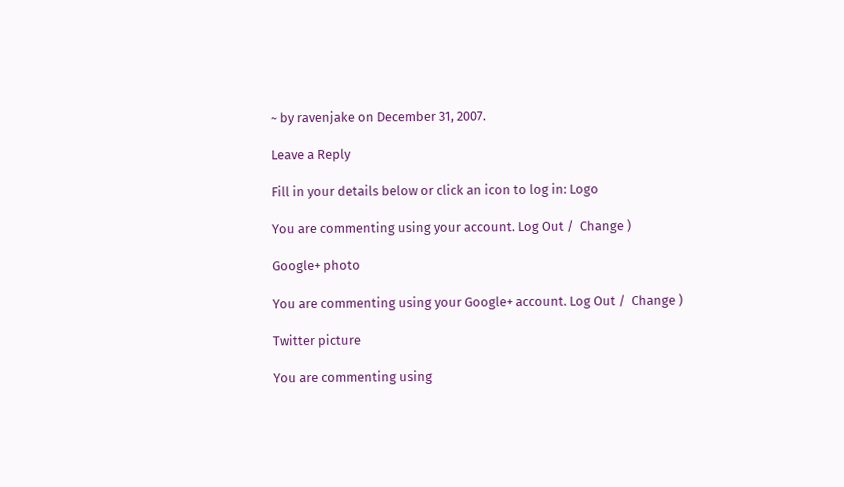~ by ravenjake on December 31, 2007.

Leave a Reply

Fill in your details below or click an icon to log in: Logo

You are commenting using your account. Log Out /  Change )

Google+ photo

You are commenting using your Google+ account. Log Out /  Change )

Twitter picture

You are commenting using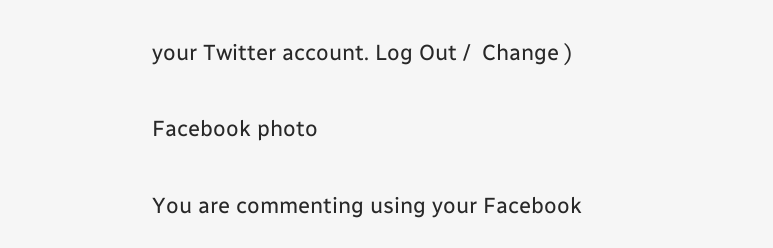your Twitter account. Log Out /  Change )

Facebook photo

You are commenting using your Facebook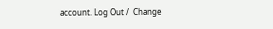account. Log Out /  Change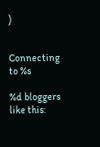)


Connecting to %s

%d bloggers like this: